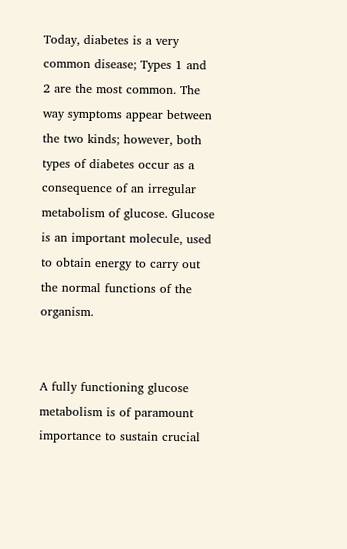Today, diabetes is a very common disease; Types 1 and 2 are the most common. The way symptoms appear between the two kinds; however, both types of diabetes occur as a consequence of an irregular metabolism of glucose. Glucose is an important molecule, used to obtain energy to carry out the normal functions of the organism.


A fully functioning glucose metabolism is of paramount importance to sustain crucial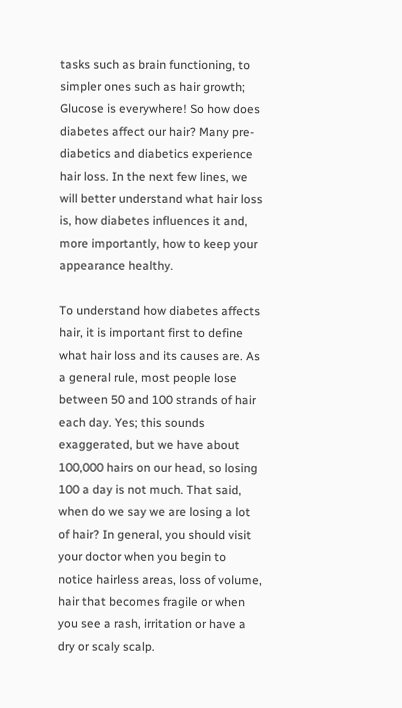tasks such as brain functioning, to simpler ones such as hair growth; Glucose is everywhere! So how does diabetes affect our hair? Many pre-diabetics and diabetics experience hair loss. In the next few lines, we will better understand what hair loss is, how diabetes influences it and, more importantly, how to keep your appearance healthy.

To understand how diabetes affects hair, it is important first to define what hair loss and its causes are. As a general rule, most people lose between 50 and 100 strands of hair each day. Yes; this sounds exaggerated, but we have about 100,000 hairs on our head, so losing 100 a day is not much. That said, when do we say we are losing a lot of hair? In general, you should visit your doctor when you begin to notice hairless areas, loss of volume, hair that becomes fragile or when you see a rash, irritation or have a dry or scaly scalp.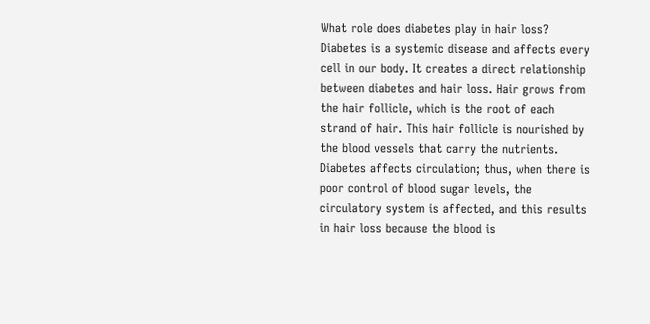What role does diabetes play in hair loss? Diabetes is a systemic disease and affects every cell in our body. It creates a direct relationship between diabetes and hair loss. Hair grows from the hair follicle, which is the root of each strand of hair. This hair follicle is nourished by the blood vessels that carry the nutrients. Diabetes affects circulation; thus, when there is poor control of blood sugar levels, the circulatory system is affected, and this results in hair loss because the blood is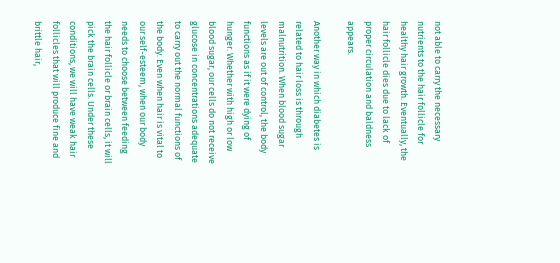not able to carry the necessary nutrients to the hair follicle for healthy hair growth. Eventually, the hair follicle dies due to lack of proper circulation and baldness appears.

Another way in which diabetes is related to hair loss is through malnutrition. When blood sugar levels are out of control, the body functions as if it were dying of hunger. Whether with high or low blood sugar, our cells do not receive glucose in concentrations adequate to carry out the normal functions of the body. Even when hair is vital to our self-esteem, when our body needs to choose between feeding the hair follicle or brain cells, it will pick the brain cells. Under these conditions, we will have weak hair follicles that will produce fine and brittle hair,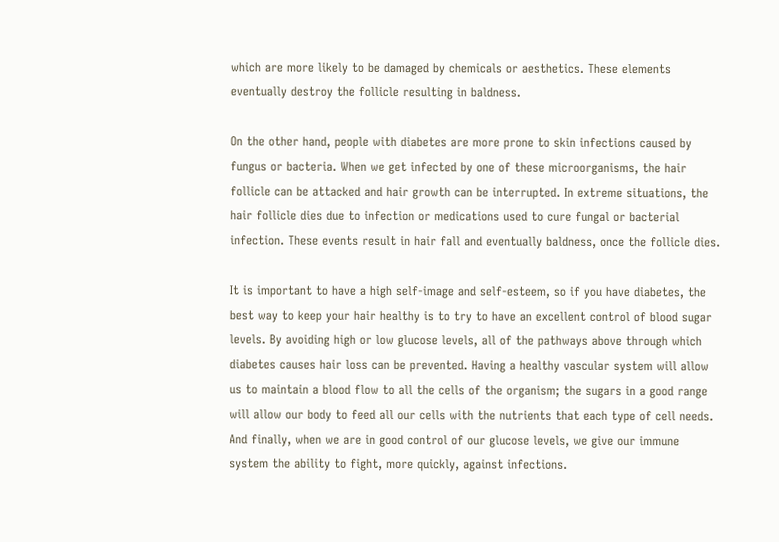which are more likely to be damaged by chemicals or aesthetics. These elements eventually destroy the follicle resulting in baldness.

On the other hand, people with diabetes are more prone to skin infections caused by fungus or bacteria. When we get infected by one of these microorganisms, the hair follicle can be attacked and hair growth can be interrupted. In extreme situations, the hair follicle dies due to infection or medications used to cure fungal or bacterial infection. These events result in hair fall and eventually baldness, once the follicle dies.

It is important to have a high self-image and self-esteem, so if you have diabetes, the best way to keep your hair healthy is to try to have an excellent control of blood sugar levels. By avoiding high or low glucose levels, all of the pathways above through which diabetes causes hair loss can be prevented. Having a healthy vascular system will allow us to maintain a blood flow to all the cells of the organism; the sugars in a good range will allow our body to feed all our cells with the nutrients that each type of cell needs. And finally, when we are in good control of our glucose levels, we give our immune system the ability to fight, more quickly, against infections.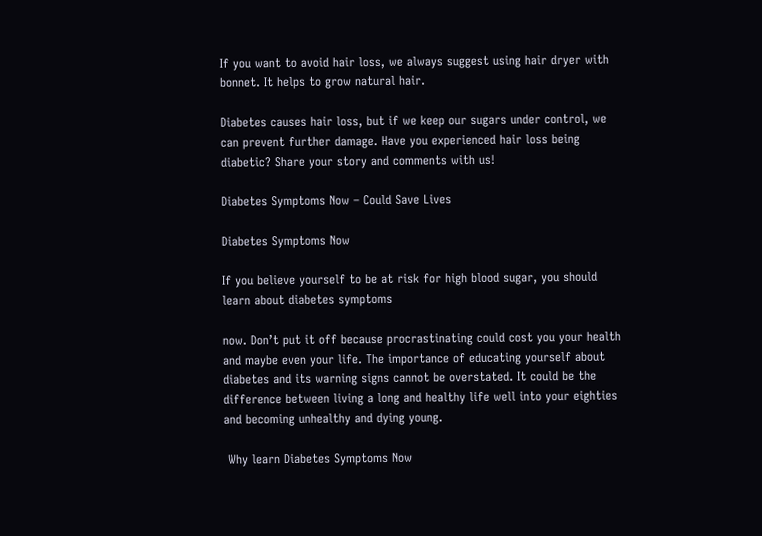If you want to avoid hair loss, we always suggest using hair dryer with bonnet. It helps to grow natural hair.

Diabetes causes hair loss, but if we keep our sugars under control, we can prevent further damage. Have you experienced hair loss being diabetic? Share your story and comments with us!

Diabetes Symptoms Now – Could Save Lives

Diabetes Symptoms Now

If you believe yourself to be at risk for high blood sugar, you should learn about diabetes symptoms

now. Don’t put it off because procrastinating could cost you your health and maybe even your life. The importance of educating yourself about diabetes and its warning signs cannot be overstated. It could be the difference between living a long and healthy life well into your eighties and becoming unhealthy and dying young.

 Why learn Diabetes Symptoms Now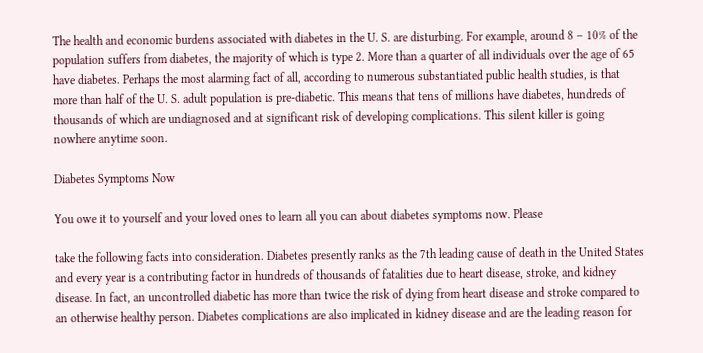The health and economic burdens associated with diabetes in the U. S. are disturbing. For example, around 8 – 10% of the population suffers from diabetes, the majority of which is type 2. More than a quarter of all individuals over the age of 65 have diabetes. Perhaps the most alarming fact of all, according to numerous substantiated public health studies, is that more than half of the U. S. adult population is pre-diabetic. This means that tens of millions have diabetes, hundreds of thousands of which are undiagnosed and at significant risk of developing complications. This silent killer is going nowhere anytime soon.

Diabetes Symptoms Now

You owe it to yourself and your loved ones to learn all you can about diabetes symptoms now. Please

take the following facts into consideration. Diabetes presently ranks as the 7th leading cause of death in the United States and every year is a contributing factor in hundreds of thousands of fatalities due to heart disease, stroke, and kidney disease. In fact, an uncontrolled diabetic has more than twice the risk of dying from heart disease and stroke compared to an otherwise healthy person. Diabetes complications are also implicated in kidney disease and are the leading reason for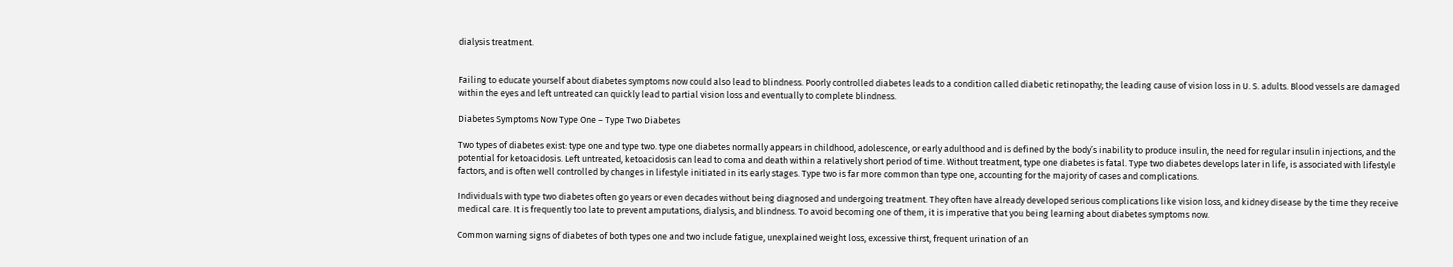dialysis treatment.


Failing to educate yourself about diabetes symptoms now could also lead to blindness. Poorly controlled diabetes leads to a condition called diabetic retinopathy; the leading cause of vision loss in U. S. adults. Blood vessels are damaged within the eyes and left untreated can quickly lead to partial vision loss and eventually to complete blindness.

Diabetes Symptoms Now Type One – Type Two Diabetes

Two types of diabetes exist: type one and type two. type one diabetes normally appears in childhood, adolescence, or early adulthood and is defined by the body’s inability to produce insulin, the need for regular insulin injections, and the potential for ketoacidosis. Left untreated, ketoacidosis can lead to coma and death within a relatively short period of time. Without treatment, type one diabetes is fatal. Type two diabetes develops later in life, is associated with lifestyle factors, and is often well controlled by changes in lifestyle initiated in its early stages. Type two is far more common than type one, accounting for the majority of cases and complications.

Individuals with type two diabetes often go years or even decades without being diagnosed and undergoing treatment. They often have already developed serious complications like vision loss, and kidney disease by the time they receive medical care. It is frequently too late to prevent amputations, dialysis, and blindness. To avoid becoming one of them, it is imperative that you being learning about diabetes symptoms now.

Common warning signs of diabetes of both types one and two include fatigue, unexplained weight loss, excessive thirst, frequent urination of an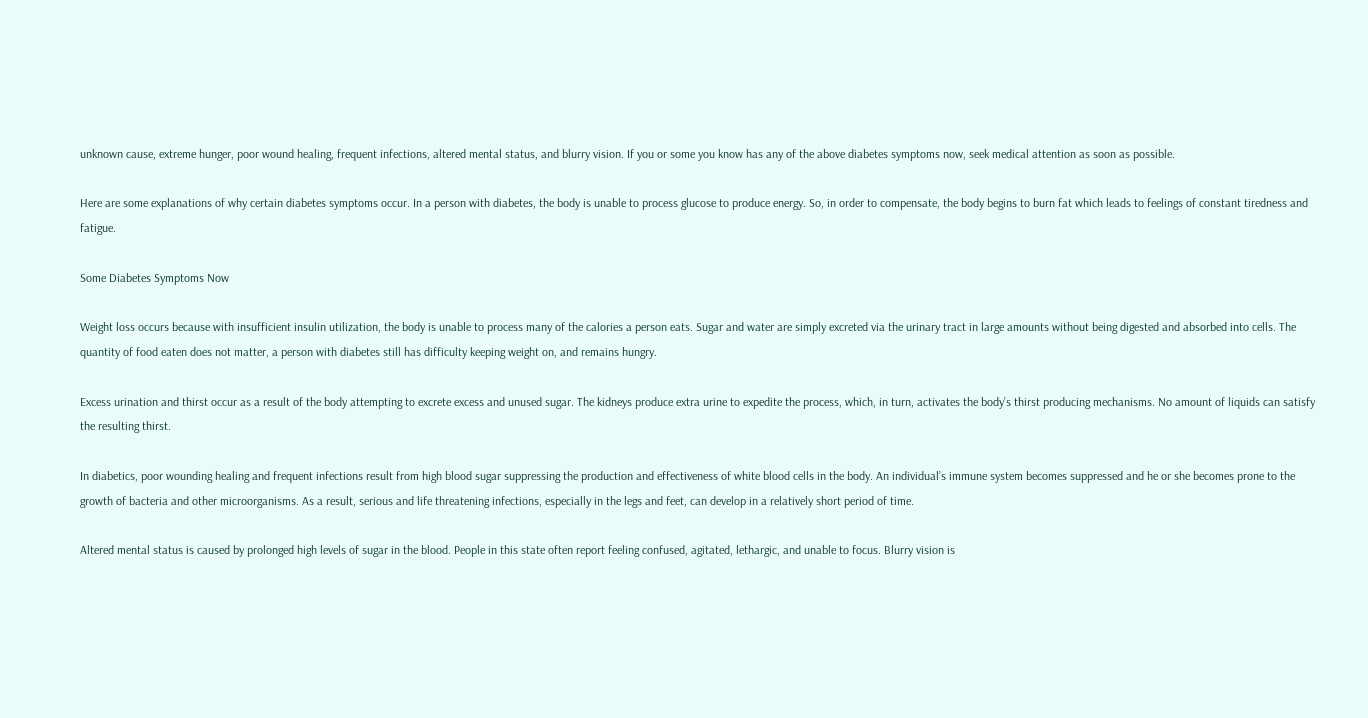unknown cause, extreme hunger, poor wound healing, frequent infections, altered mental status, and blurry vision. If you or some you know has any of the above diabetes symptoms now, seek medical attention as soon as possible.

Here are some explanations of why certain diabetes symptoms occur. In a person with diabetes, the body is unable to process glucose to produce energy. So, in order to compensate, the body begins to burn fat which leads to feelings of constant tiredness and fatigue.

Some Diabetes Symptoms Now

Weight loss occurs because with insufficient insulin utilization, the body is unable to process many of the calories a person eats. Sugar and water are simply excreted via the urinary tract in large amounts without being digested and absorbed into cells. The quantity of food eaten does not matter, a person with diabetes still has difficulty keeping weight on, and remains hungry.

Excess urination and thirst occur as a result of the body attempting to excrete excess and unused sugar. The kidneys produce extra urine to expedite the process, which, in turn, activates the body’s thirst producing mechanisms. No amount of liquids can satisfy the resulting thirst.

In diabetics, poor wounding healing and frequent infections result from high blood sugar suppressing the production and effectiveness of white blood cells in the body. An individual’s immune system becomes suppressed and he or she becomes prone to the growth of bacteria and other microorganisms. As a result, serious and life threatening infections, especially in the legs and feet, can develop in a relatively short period of time.

Altered mental status is caused by prolonged high levels of sugar in the blood. People in this state often report feeling confused, agitated, lethargic, and unable to focus. Blurry vision is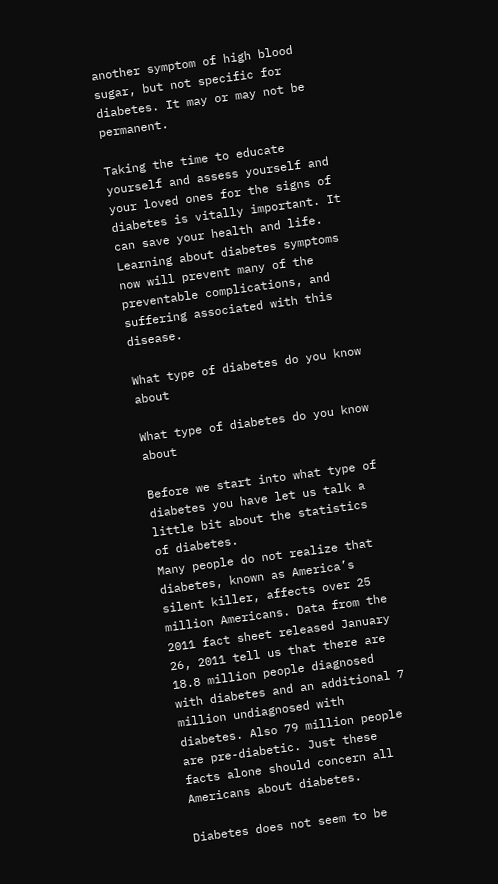another symptom of high blood sugar, but not specific for diabetes. It may or may not be permanent.

Taking the time to educate yourself and assess yourself and your loved ones for the signs of diabetes is vitally important. It can save your health and life. Learning about diabetes symptoms now will prevent many of the preventable complications, and suffering associated with this disease.

What type of diabetes do you know about

What type of diabetes do you know about

Before we start into what type of diabetes you have let us talk a little bit about the statistics of diabetes.
Many people do not realize that diabetes, known as America’s silent killer, affects over 25 million Americans. Data from the 2011 fact sheet released January 26, 2011 tell us that there are 18.8 million people diagnosed with diabetes and an additional 7 million undiagnosed with diabetes. Also 79 million people are pre-diabetic. Just these facts alone should concern all Americans about diabetes.

Diabetes does not seem to be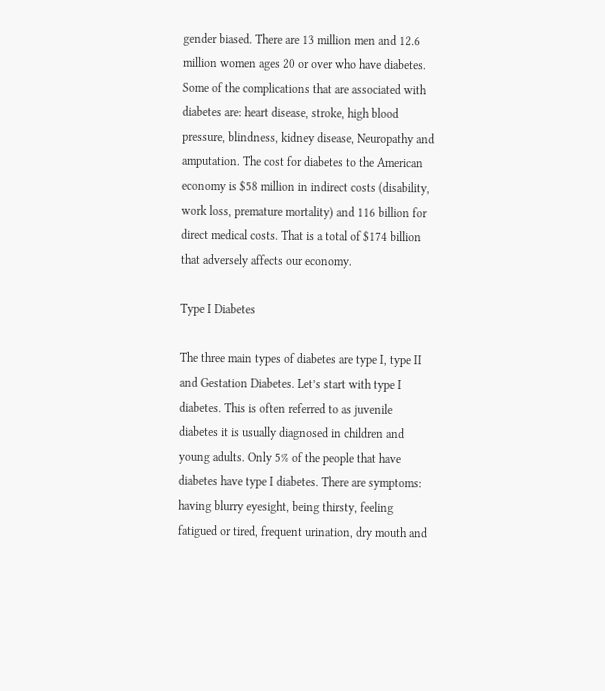gender biased. There are 13 million men and 12.6 million women ages 20 or over who have diabetes. Some of the complications that are associated with diabetes are: heart disease, stroke, high blood pressure, blindness, kidney disease, Neuropathy and amputation. The cost for diabetes to the American economy is $58 million in indirect costs (disability, work loss, premature mortality) and 116 billion for direct medical costs. That is a total of $174 billion that adversely affects our economy.

Type I Diabetes

The three main types of diabetes are type I, type II and Gestation Diabetes. Let’s start with type I diabetes. This is often referred to as juvenile diabetes it is usually diagnosed in children and young adults. Only 5% of the people that have diabetes have type I diabetes. There are symptoms: having blurry eyesight, being thirsty, feeling fatigued or tired, frequent urination, dry mouth and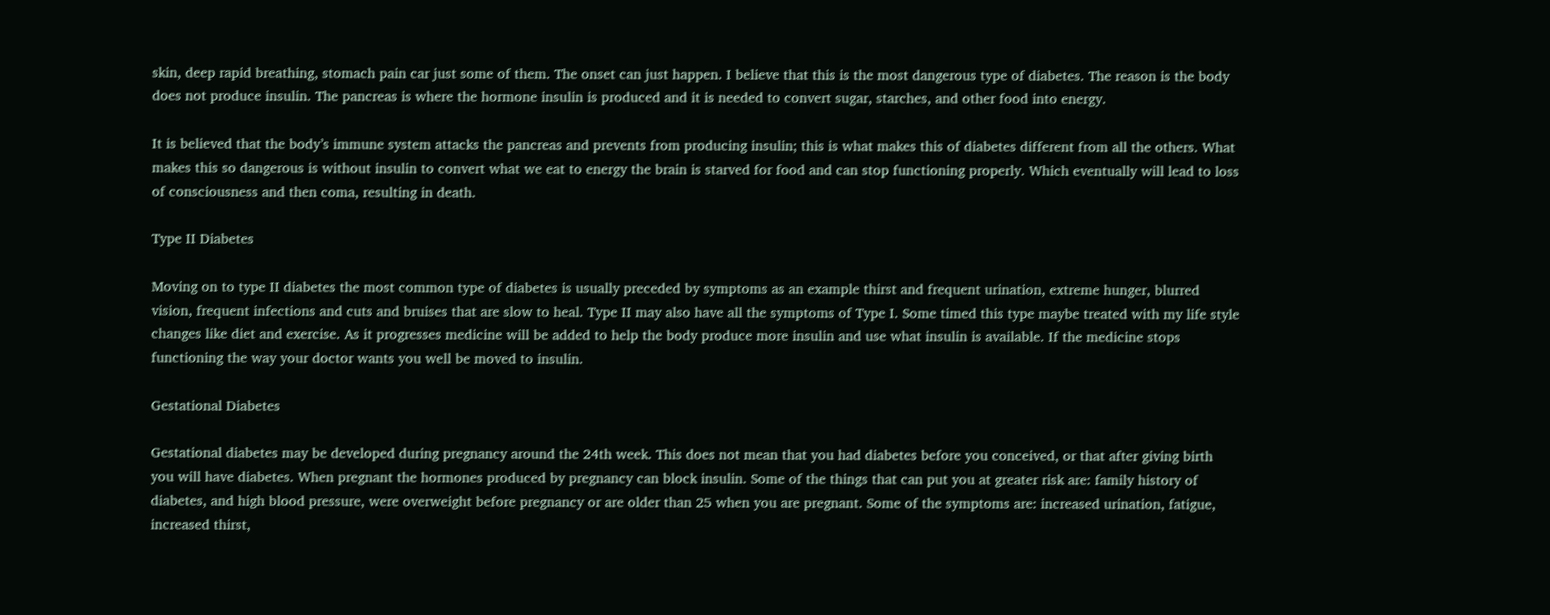skin, deep rapid breathing, stomach pain car just some of them. The onset can just happen. I believe that this is the most dangerous type of diabetes. The reason is the body does not produce insulin. The pancreas is where the hormone insulin is produced and it is needed to convert sugar, starches, and other food into energy.

It is believed that the body’s immune system attacks the pancreas and prevents from producing insulin; this is what makes this of diabetes different from all the others. What makes this so dangerous is without insulin to convert what we eat to energy the brain is starved for food and can stop functioning properly. Which eventually will lead to loss of consciousness and then coma, resulting in death.

Type II Diabetes

Moving on to type II diabetes the most common type of diabetes is usually preceded by symptoms as an example thirst and frequent urination, extreme hunger, blurred vision, frequent infections and cuts and bruises that are slow to heal. Type II may also have all the symptoms of Type I. Some timed this type maybe treated with my life style changes like diet and exercise. As it progresses medicine will be added to help the body produce more insulin and use what insulin is available. If the medicine stops functioning the way your doctor wants you well be moved to insulin.

Gestational Diabetes

Gestational diabetes may be developed during pregnancy around the 24th week. This does not mean that you had diabetes before you conceived, or that after giving birth you will have diabetes. When pregnant the hormones produced by pregnancy can block insulin. Some of the things that can put you at greater risk are: family history of diabetes, and high blood pressure, were overweight before pregnancy or are older than 25 when you are pregnant. Some of the symptoms are: increased urination, fatigue, increased thirst,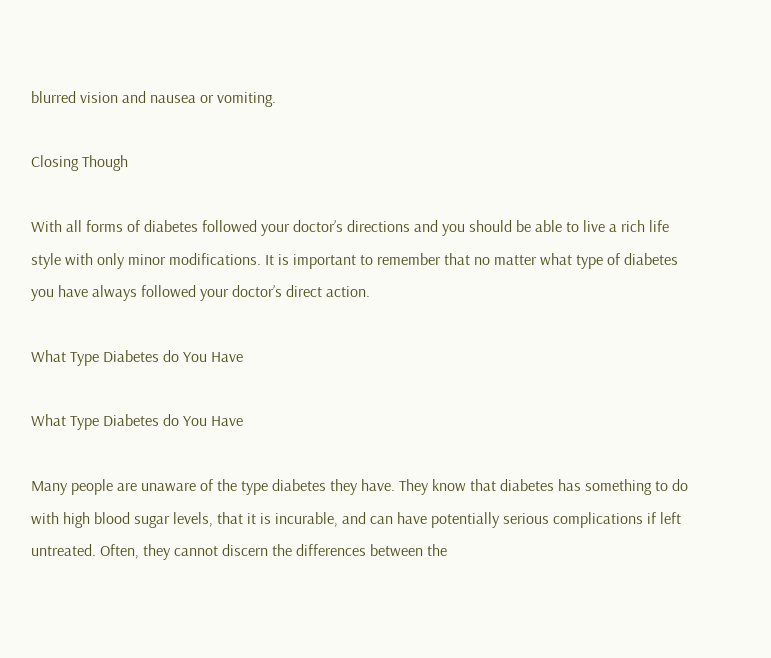blurred vision and nausea or vomiting.

Closing Though

With all forms of diabetes followed your doctor’s directions and you should be able to live a rich life style with only minor modifications. It is important to remember that no matter what type of diabetes you have always followed your doctor’s direct action.

What Type Diabetes do You Have

What Type Diabetes do You Have

Many people are unaware of the type diabetes they have. They know that diabetes has something to do with high blood sugar levels, that it is incurable, and can have potentially serious complications if left untreated. Often, they cannot discern the differences between the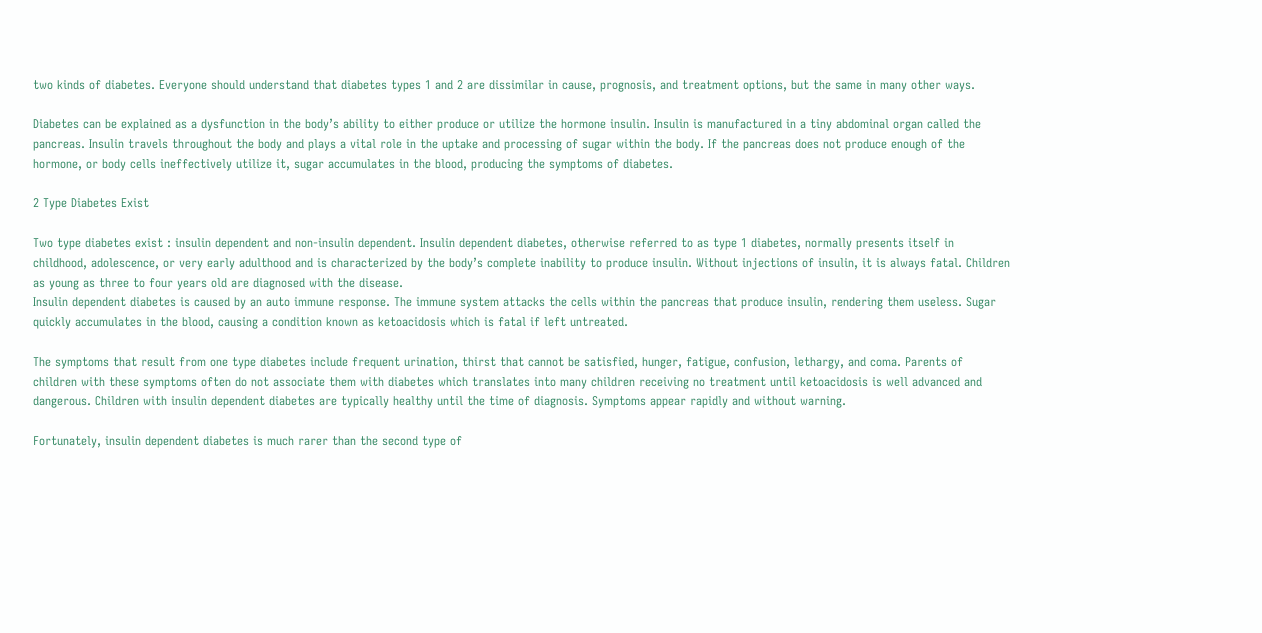two kinds of diabetes. Everyone should understand that diabetes types 1 and 2 are dissimilar in cause, prognosis, and treatment options, but the same in many other ways.

Diabetes can be explained as a dysfunction in the body’s ability to either produce or utilize the hormone insulin. Insulin is manufactured in a tiny abdominal organ called the pancreas. Insulin travels throughout the body and plays a vital role in the uptake and processing of sugar within the body. If the pancreas does not produce enough of the hormone, or body cells ineffectively utilize it, sugar accumulates in the blood, producing the symptoms of diabetes.

2 Type Diabetes Exist

Two type diabetes exist : insulin dependent and non-insulin dependent. Insulin dependent diabetes, otherwise referred to as type 1 diabetes, normally presents itself in childhood, adolescence, or very early adulthood and is characterized by the body’s complete inability to produce insulin. Without injections of insulin, it is always fatal. Children as young as three to four years old are diagnosed with the disease.
Insulin dependent diabetes is caused by an auto immune response. The immune system attacks the cells within the pancreas that produce insulin, rendering them useless. Sugar quickly accumulates in the blood, causing a condition known as ketoacidosis which is fatal if left untreated.

The symptoms that result from one type diabetes include frequent urination, thirst that cannot be satisfied, hunger, fatigue, confusion, lethargy, and coma. Parents of children with these symptoms often do not associate them with diabetes which translates into many children receiving no treatment until ketoacidosis is well advanced and dangerous. Children with insulin dependent diabetes are typically healthy until the time of diagnosis. Symptoms appear rapidly and without warning.

Fortunately, insulin dependent diabetes is much rarer than the second type of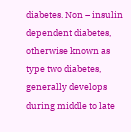diabetes. Non – insulin dependent diabetes, otherwise known as type two diabetes, generally develops during middle to late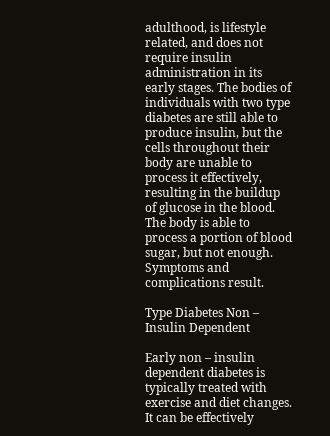adulthood, is lifestyle related, and does not require insulin administration in its early stages. The bodies of individuals with two type diabetes are still able to produce insulin, but the cells throughout their body are unable to process it effectively, resulting in the buildup of glucose in the blood. The body is able to process a portion of blood sugar, but not enough. Symptoms and complications result.

Type Diabetes Non – Insulin Dependent

Early non – insulin dependent diabetes is typically treated with exercise and diet changes. It can be effectively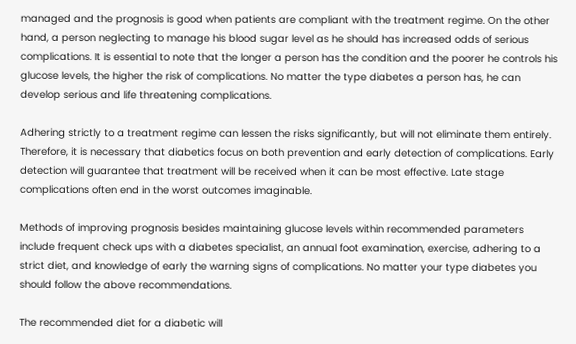managed and the prognosis is good when patients are compliant with the treatment regime. On the other hand, a person neglecting to manage his blood sugar level as he should has increased odds of serious complications. It is essential to note that the longer a person has the condition and the poorer he controls his glucose levels, the higher the risk of complications. No matter the type diabetes a person has, he can develop serious and life threatening complications.

Adhering strictly to a treatment regime can lessen the risks significantly, but will not eliminate them entirely. Therefore, it is necessary that diabetics focus on both prevention and early detection of complications. Early detection will guarantee that treatment will be received when it can be most effective. Late stage complications often end in the worst outcomes imaginable.

Methods of improving prognosis besides maintaining glucose levels within recommended parameters include frequent check ups with a diabetes specialist, an annual foot examination, exercise, adhering to a strict diet, and knowledge of early the warning signs of complications. No matter your type diabetes you should follow the above recommendations.

The recommended diet for a diabetic will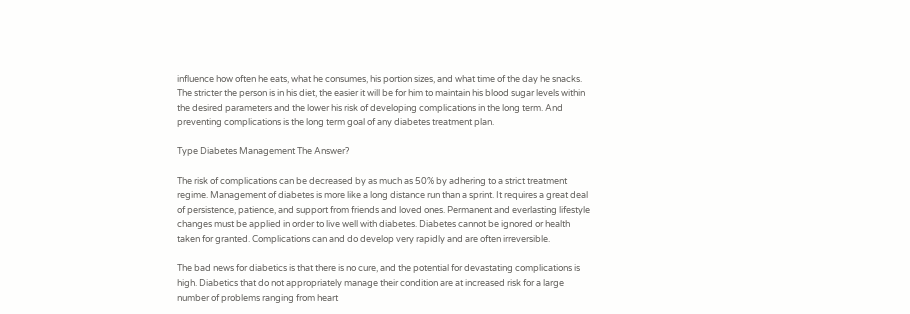influence how often he eats, what he consumes, his portion sizes, and what time of the day he snacks. The stricter the person is in his diet, the easier it will be for him to maintain his blood sugar levels within the desired parameters and the lower his risk of developing complications in the long term. And preventing complications is the long term goal of any diabetes treatment plan.

Type Diabetes Management The Answer?

The risk of complications can be decreased by as much as 50% by adhering to a strict treatment regime. Management of diabetes is more like a long distance run than a sprint. It requires a great deal of persistence, patience, and support from friends and loved ones. Permanent and everlasting lifestyle changes must be applied in order to live well with diabetes. Diabetes cannot be ignored or health taken for granted. Complications can and do develop very rapidly and are often irreversible.

The bad news for diabetics is that there is no cure, and the potential for devastating complications is high. Diabetics that do not appropriately manage their condition are at increased risk for a large number of problems ranging from heart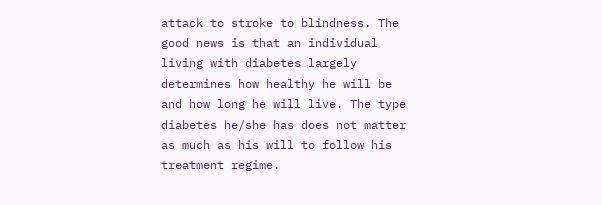attack to stroke to blindness. The good news is that an individual living with diabetes largely determines how healthy he will be and how long he will live. The type diabetes he/she has does not matter as much as his will to follow his treatment regime.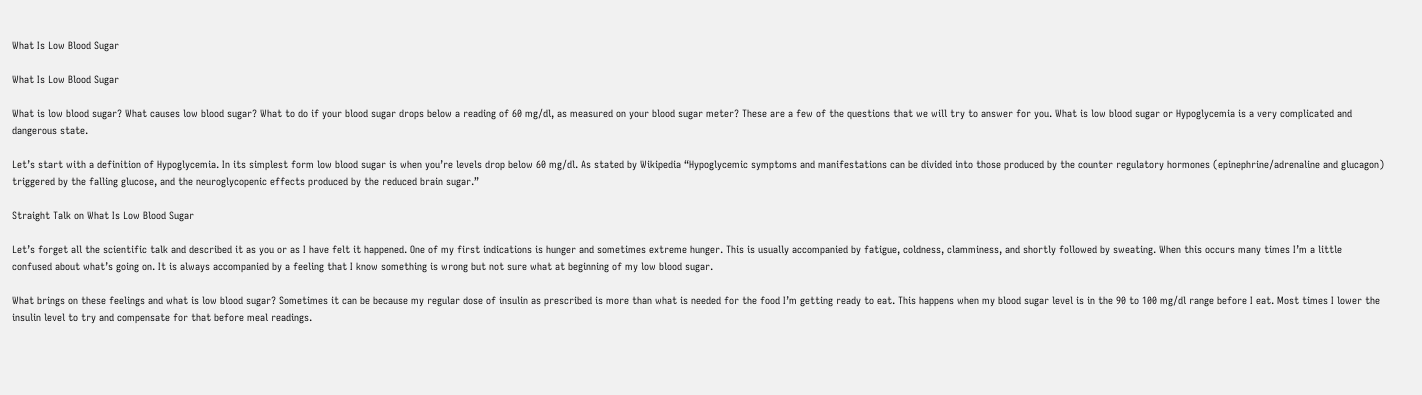What Is Low Blood Sugar

What Is Low Blood Sugar

What is low blood sugar? What causes low blood sugar? What to do if your blood sugar drops below a reading of 60 mg/dl, as measured on your blood sugar meter? These are a few of the questions that we will try to answer for you. What is low blood sugar or Hypoglycemia is a very complicated and dangerous state.

Let’s start with a definition of Hypoglycemia. In its simplest form low blood sugar is when you’re levels drop below 60 mg/dl. As stated by Wikipedia “Hypoglycemic symptoms and manifestations can be divided into those produced by the counter regulatory hormones (epinephrine/adrenaline and glucagon) triggered by the falling glucose, and the neuroglycopenic effects produced by the reduced brain sugar.”

Straight Talk on What Is Low Blood Sugar

Let’s forget all the scientific talk and described it as you or as I have felt it happened. One of my first indications is hunger and sometimes extreme hunger. This is usually accompanied by fatigue, coldness, clamminess, and shortly followed by sweating. When this occurs many times I’m a little confused about what’s going on. It is always accompanied by a feeling that I know something is wrong but not sure what at beginning of my low blood sugar.

What brings on these feelings and what is low blood sugar? Sometimes it can be because my regular dose of insulin as prescribed is more than what is needed for the food I’m getting ready to eat. This happens when my blood sugar level is in the 90 to 100 mg/dl range before I eat. Most times I lower the insulin level to try and compensate for that before meal readings.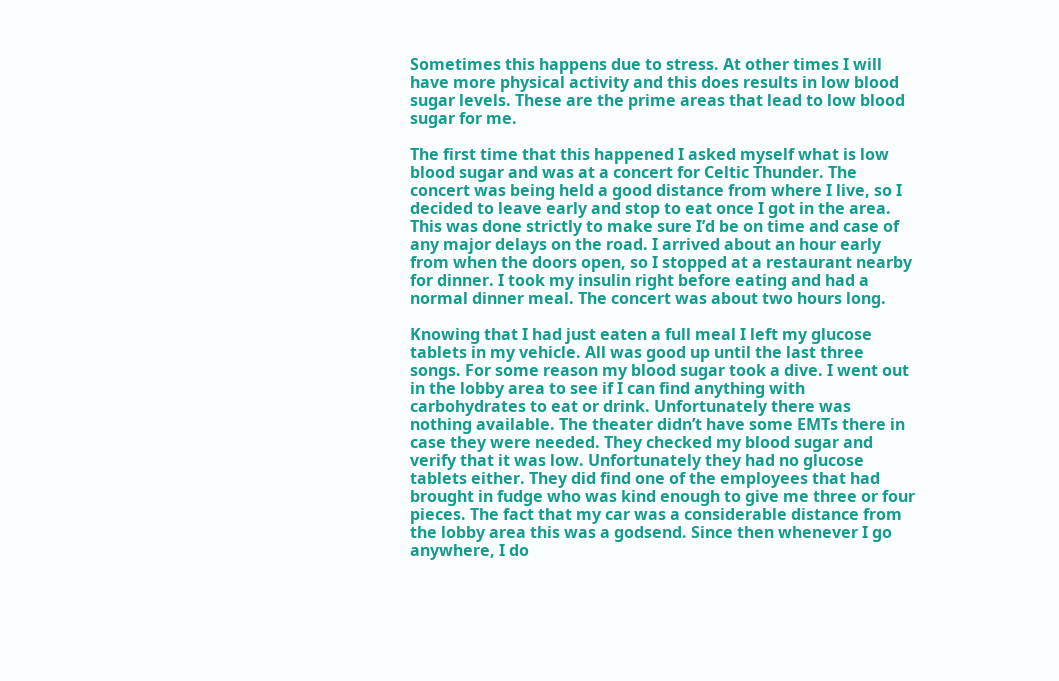Sometimes this happens due to stress. At other times I will have more physical activity and this does results in low blood sugar levels. These are the prime areas that lead to low blood sugar for me.

The first time that this happened I asked myself what is low blood sugar and was at a concert for Celtic Thunder. The concert was being held a good distance from where I live, so I decided to leave early and stop to eat once I got in the area. This was done strictly to make sure I’d be on time and case of any major delays on the road. I arrived about an hour early from when the doors open, so I stopped at a restaurant nearby for dinner. I took my insulin right before eating and had a normal dinner meal. The concert was about two hours long.

Knowing that I had just eaten a full meal I left my glucose tablets in my vehicle. All was good up until the last three songs. For some reason my blood sugar took a dive. I went out in the lobby area to see if I can find anything with carbohydrates to eat or drink. Unfortunately there was nothing available. The theater didn’t have some EMTs there in case they were needed. They checked my blood sugar and verify that it was low. Unfortunately they had no glucose tablets either. They did find one of the employees that had brought in fudge who was kind enough to give me three or four pieces. The fact that my car was a considerable distance from the lobby area this was a godsend. Since then whenever I go anywhere, I do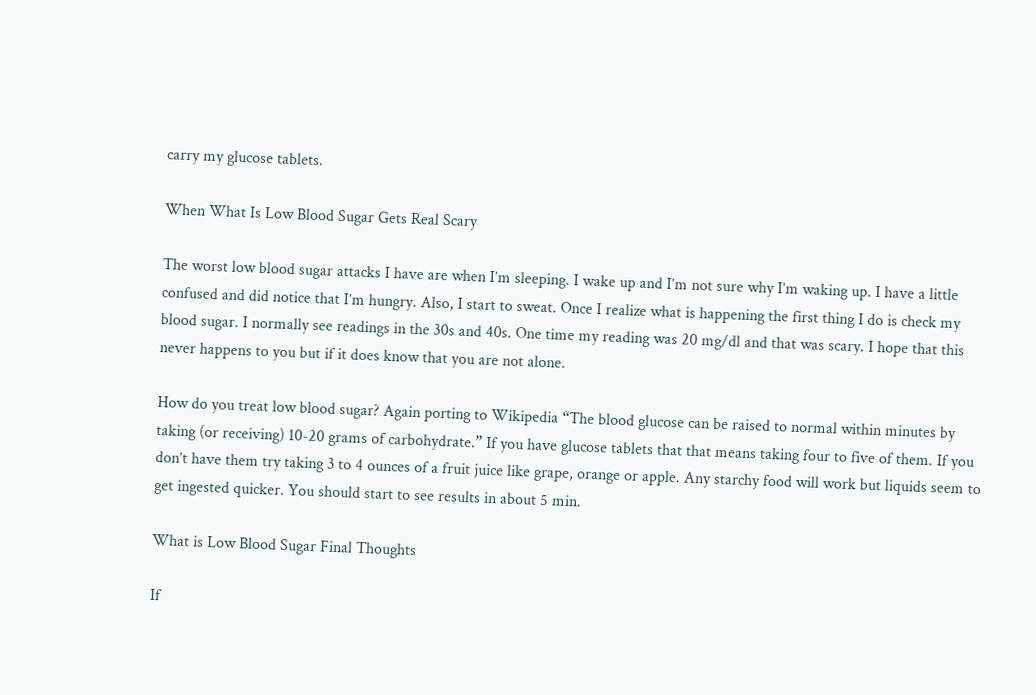carry my glucose tablets.

When What Is Low Blood Sugar Gets Real Scary

The worst low blood sugar attacks I have are when I’m sleeping. I wake up and I’m not sure why I’m waking up. I have a little confused and did notice that I’m hungry. Also, I start to sweat. Once I realize what is happening the first thing I do is check my blood sugar. I normally see readings in the 30s and 40s. One time my reading was 20 mg/dl and that was scary. I hope that this never happens to you but if it does know that you are not alone.

How do you treat low blood sugar? Again porting to Wikipedia “The blood glucose can be raised to normal within minutes by taking (or receiving) 10-20 grams of carbohydrate.” If you have glucose tablets that that means taking four to five of them. If you don’t have them try taking 3 to 4 ounces of a fruit juice like grape, orange or apple. Any starchy food will work but liquids seem to get ingested quicker. You should start to see results in about 5 min.

What is Low Blood Sugar Final Thoughts

If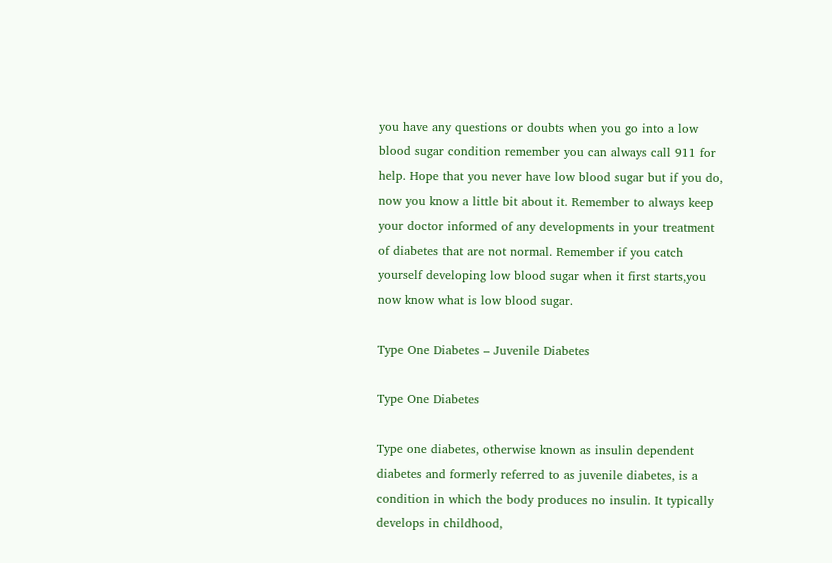you have any questions or doubts when you go into a low blood sugar condition remember you can always call 911 for help. Hope that you never have low blood sugar but if you do, now you know a little bit about it. Remember to always keep your doctor informed of any developments in your treatment of diabetes that are not normal. Remember if you catch yourself developing low blood sugar when it first starts,you now know what is low blood sugar.

Type One Diabetes – Juvenile Diabetes

Type One Diabetes

Type one diabetes, otherwise known as insulin dependent diabetes and formerly referred to as juvenile diabetes, is a condition in which the body produces no insulin. It typically develops in childhood,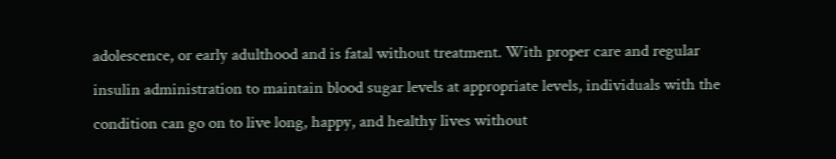adolescence, or early adulthood and is fatal without treatment. With proper care and regular insulin administration to maintain blood sugar levels at appropriate levels, individuals with the condition can go on to live long, happy, and healthy lives without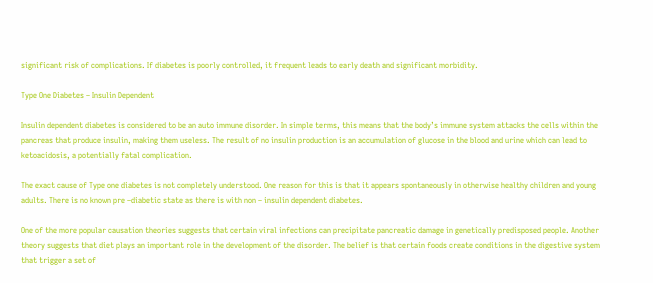significant risk of complications. If diabetes is poorly controlled, it frequent leads to early death and significant morbidity.

Type One Diabetes – Insulin Dependent

Insulin dependent diabetes is considered to be an auto immune disorder. In simple terms, this means that the body’s immune system attacks the cells within the pancreas that produce insulin, making them useless. The result of no insulin production is an accumulation of glucose in the blood and urine which can lead to ketoacidosis, a potentially fatal complication.

The exact cause of Type one diabetes is not completely understood. One reason for this is that it appears spontaneously in otherwise healthy children and young adults. There is no known pre –diabetic state as there is with non – insulin dependent diabetes.

One of the more popular causation theories suggests that certain viral infections can precipitate pancreatic damage in genetically predisposed people. Another theory suggests that diet plays an important role in the development of the disorder. The belief is that certain foods create conditions in the digestive system that trigger a set of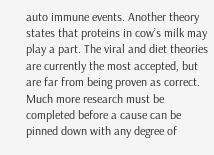auto immune events. Another theory states that proteins in cow’s milk may play a part. The viral and diet theories are currently the most accepted, but are far from being proven as correct. Much more research must be completed before a cause can be pinned down with any degree of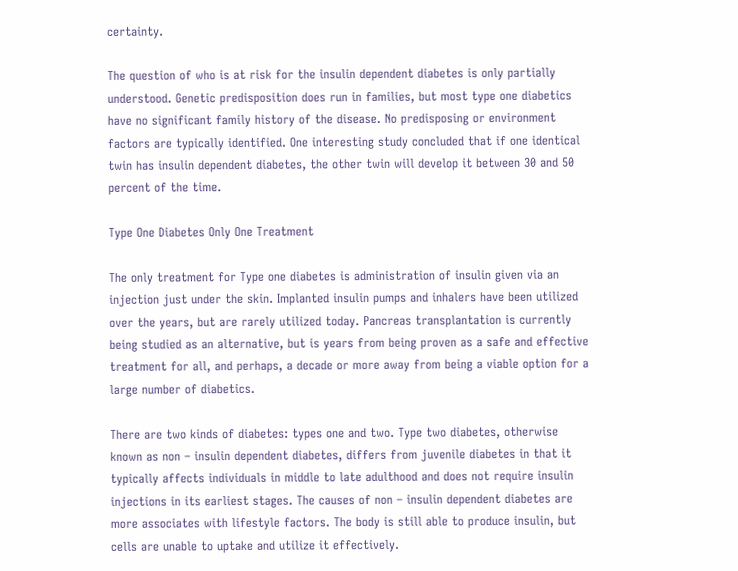certainty.

The question of who is at risk for the insulin dependent diabetes is only partially understood. Genetic predisposition does run in families, but most type one diabetics have no significant family history of the disease. No predisposing or environment factors are typically identified. One interesting study concluded that if one identical twin has insulin dependent diabetes, the other twin will develop it between 30 and 50 percent of the time.

Type One Diabetes Only One Treatment

The only treatment for Type one diabetes is administration of insulin given via an injection just under the skin. Implanted insulin pumps and inhalers have been utilized over the years, but are rarely utilized today. Pancreas transplantation is currently being studied as an alternative, but is years from being proven as a safe and effective treatment for all, and perhaps, a decade or more away from being a viable option for a large number of diabetics.

There are two kinds of diabetes: types one and two. Type two diabetes, otherwise known as non – insulin dependent diabetes, differs from juvenile diabetes in that it typically affects individuals in middle to late adulthood and does not require insulin injections in its earliest stages. The causes of non – insulin dependent diabetes are more associates with lifestyle factors. The body is still able to produce insulin, but cells are unable to uptake and utilize it effectively.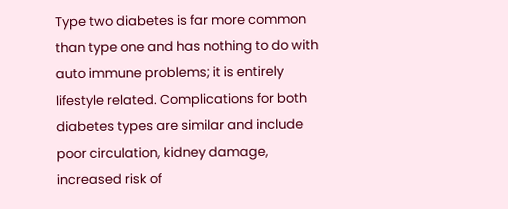Type two diabetes is far more common than type one and has nothing to do with auto immune problems; it is entirely lifestyle related. Complications for both diabetes types are similar and include poor circulation, kidney damage, increased risk of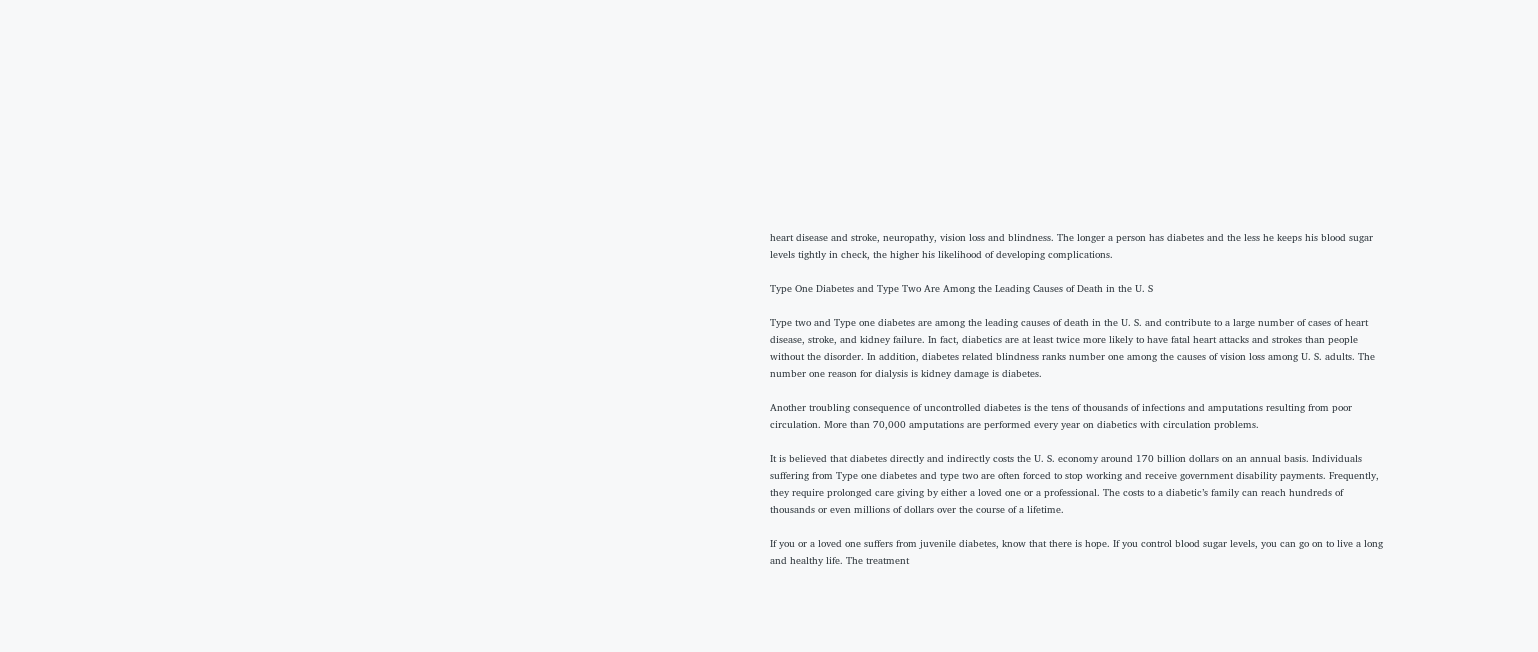heart disease and stroke, neuropathy, vision loss and blindness. The longer a person has diabetes and the less he keeps his blood sugar levels tightly in check, the higher his likelihood of developing complications.

Type One Diabetes and Type Two Are Among the Leading Causes of Death in the U. S

Type two and Type one diabetes are among the leading causes of death in the U. S. and contribute to a large number of cases of heart disease, stroke, and kidney failure. In fact, diabetics are at least twice more likely to have fatal heart attacks and strokes than people without the disorder. In addition, diabetes related blindness ranks number one among the causes of vision loss among U. S. adults. The number one reason for dialysis is kidney damage is diabetes.

Another troubling consequence of uncontrolled diabetes is the tens of thousands of infections and amputations resulting from poor circulation. More than 70,000 amputations are performed every year on diabetics with circulation problems.

It is believed that diabetes directly and indirectly costs the U. S. economy around 170 billion dollars on an annual basis. Individuals suffering from Type one diabetes and type two are often forced to stop working and receive government disability payments. Frequently, they require prolonged care giving by either a loved one or a professional. The costs to a diabetic’s family can reach hundreds of thousands or even millions of dollars over the course of a lifetime.

If you or a loved one suffers from juvenile diabetes, know that there is hope. If you control blood sugar levels, you can go on to live a long and healthy life. The treatment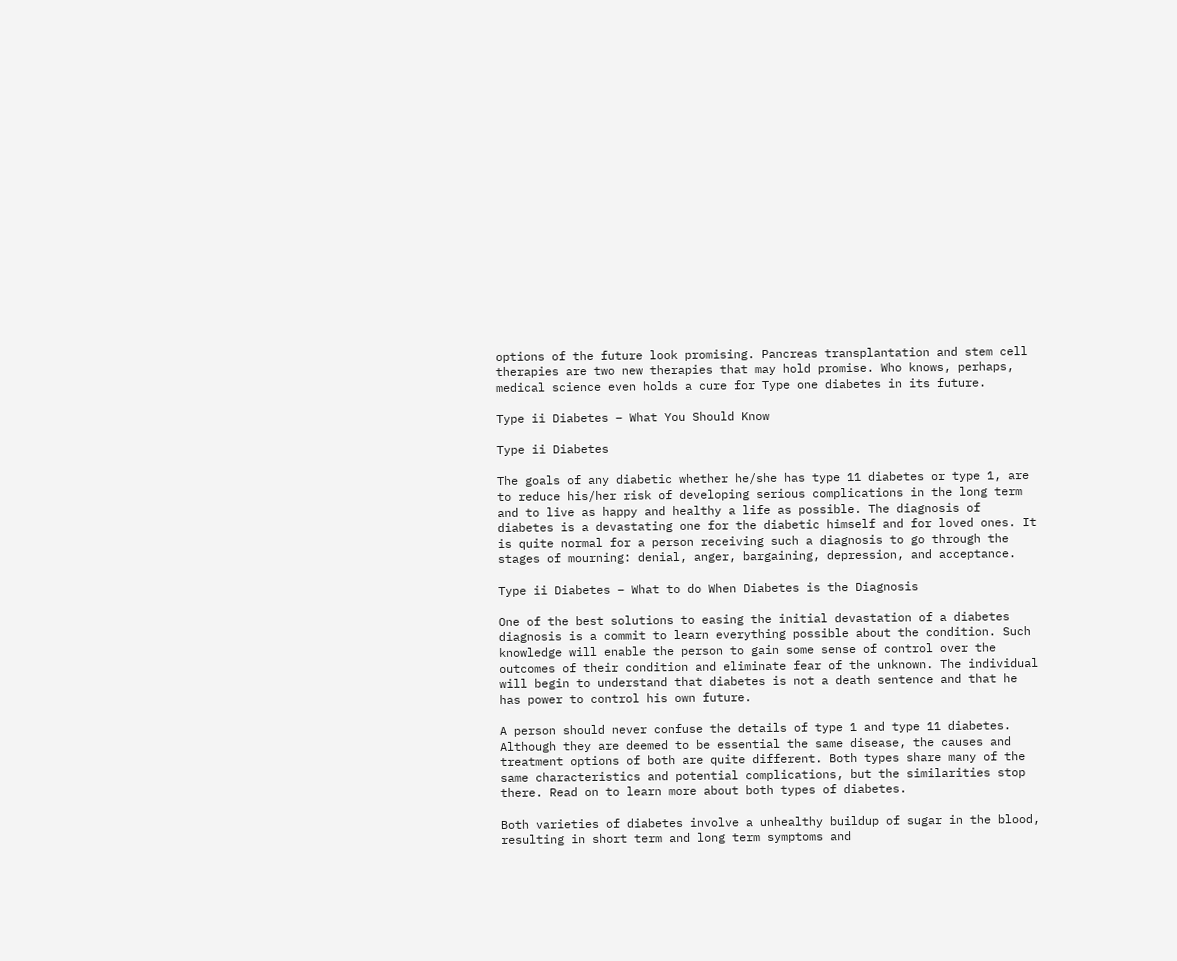options of the future look promising. Pancreas transplantation and stem cell therapies are two new therapies that may hold promise. Who knows, perhaps, medical science even holds a cure for Type one diabetes in its future.

Type ii Diabetes – What You Should Know

Type ii Diabetes

The goals of any diabetic whether he/she has type 11 diabetes or type 1, are to reduce his/her risk of developing serious complications in the long term and to live as happy and healthy a life as possible. The diagnosis of diabetes is a devastating one for the diabetic himself and for loved ones. It is quite normal for a person receiving such a diagnosis to go through the stages of mourning: denial, anger, bargaining, depression, and acceptance.

Type ii Diabetes – What to do When Diabetes is the Diagnosis

One of the best solutions to easing the initial devastation of a diabetes diagnosis is a commit to learn everything possible about the condition. Such knowledge will enable the person to gain some sense of control over the outcomes of their condition and eliminate fear of the unknown. The individual will begin to understand that diabetes is not a death sentence and that he has power to control his own future.

A person should never confuse the details of type 1 and type 11 diabetes. Although they are deemed to be essential the same disease, the causes and treatment options of both are quite different. Both types share many of the same characteristics and potential complications, but the similarities stop there. Read on to learn more about both types of diabetes.

Both varieties of diabetes involve a unhealthy buildup of sugar in the blood, resulting in short term and long term symptoms and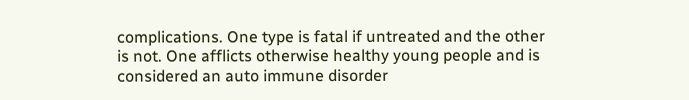complications. One type is fatal if untreated and the other is not. One afflicts otherwise healthy young people and is considered an auto immune disorder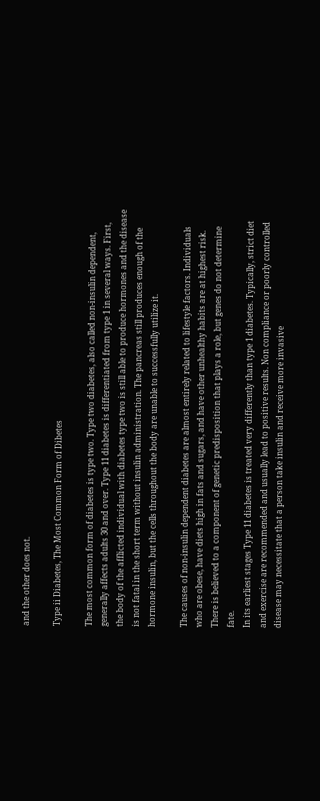and the other does not.

Type ii Diabetes, The Most Common Form of Dibetes

The most common form of diabetes is type two. Type two diabetes, also called non-insulin dependent, generally affects adults 30 and over. Type 11 diabetes is differentiated from type 1 in several ways. First, the body of the afflicted individual with diabetes type two is still able to produce hormones and the disease is not fatal in the short term without insulin administration. The pancreas still produces enough of the hormone insulin, but the cells throughout the body are unable to successfully utilize it.

The causes of non-insulin dependent diabetes are almost entirely related to lifestyle factors. Individuals who are obese, have diets high in fats and sugars, and have other unhealthy habits are at highest risk. There is believed to a component of genetic predisposition that plays a role, but genes do not determine fate.
In its earliest stages Type 11 diabetes is treated very differently than type 1 diabetes. Typically, strict diet and exercise are recommended and usually lead to positive results. Non compliance or poorly controlled disease may necessitate that a person take insulin and receive more invasive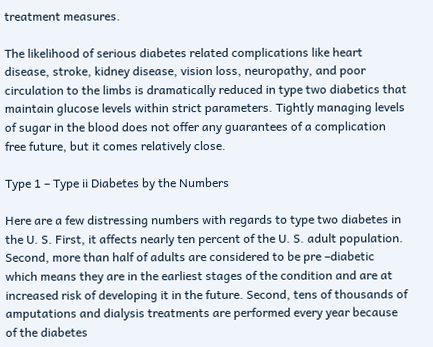treatment measures.

The likelihood of serious diabetes related complications like heart disease, stroke, kidney disease, vision loss, neuropathy, and poor circulation to the limbs is dramatically reduced in type two diabetics that maintain glucose levels within strict parameters. Tightly managing levels of sugar in the blood does not offer any guarantees of a complication free future, but it comes relatively close.

Type 1 – Type ii Diabetes by the Numbers

Here are a few distressing numbers with regards to type two diabetes in the U. S. First, it affects nearly ten percent of the U. S. adult population. Second, more than half of adults are considered to be pre –diabetic which means they are in the earliest stages of the condition and are at increased risk of developing it in the future. Second, tens of thousands of amputations and dialysis treatments are performed every year because of the diabetes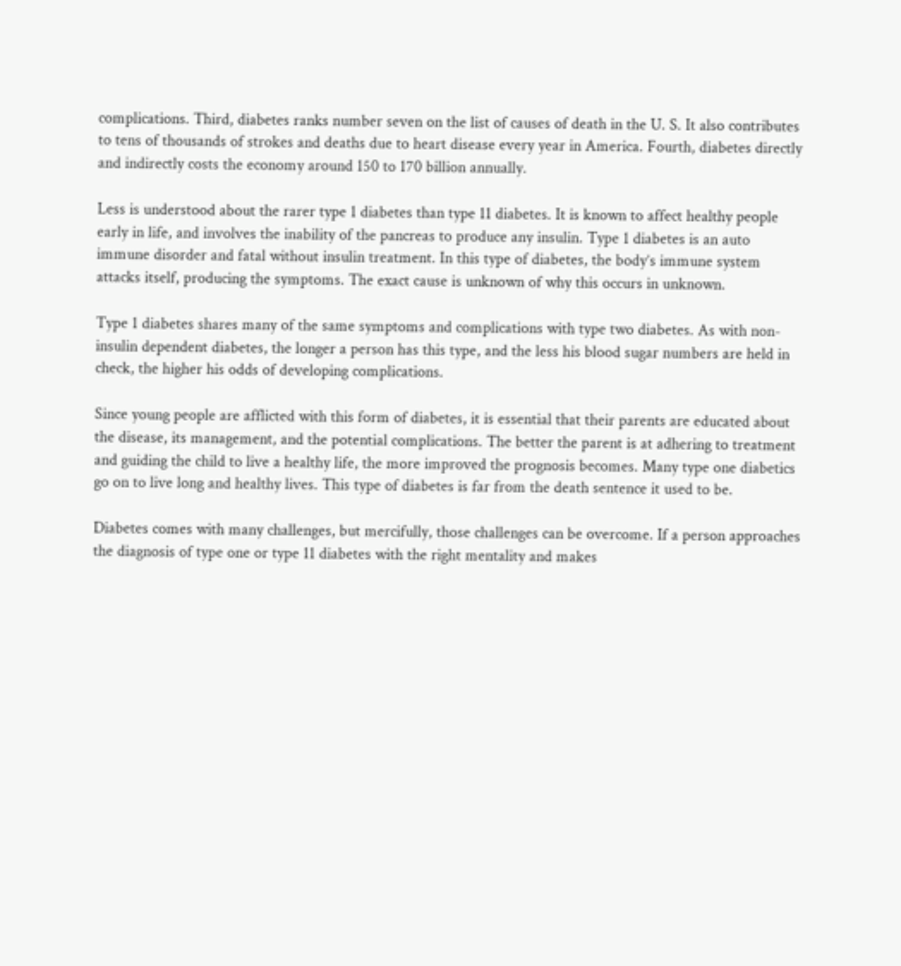complications. Third, diabetes ranks number seven on the list of causes of death in the U. S. It also contributes to tens of thousands of strokes and deaths due to heart disease every year in America. Fourth, diabetes directly and indirectly costs the economy around 150 to 170 billion annually.

Less is understood about the rarer type 1 diabetes than type 11 diabetes. It is known to affect healthy people early in life, and involves the inability of the pancreas to produce any insulin. Type 1 diabetes is an auto immune disorder and fatal without insulin treatment. In this type of diabetes, the body’s immune system attacks itself, producing the symptoms. The exact cause is unknown of why this occurs in unknown.

Type 1 diabetes shares many of the same symptoms and complications with type two diabetes. As with non-insulin dependent diabetes, the longer a person has this type, and the less his blood sugar numbers are held in check, the higher his odds of developing complications.

Since young people are afflicted with this form of diabetes, it is essential that their parents are educated about the disease, its management, and the potential complications. The better the parent is at adhering to treatment and guiding the child to live a healthy life, the more improved the prognosis becomes. Many type one diabetics go on to live long and healthy lives. This type of diabetes is far from the death sentence it used to be.

Diabetes comes with many challenges, but mercifully, those challenges can be overcome. If a person approaches the diagnosis of type one or type 11 diabetes with the right mentality and makes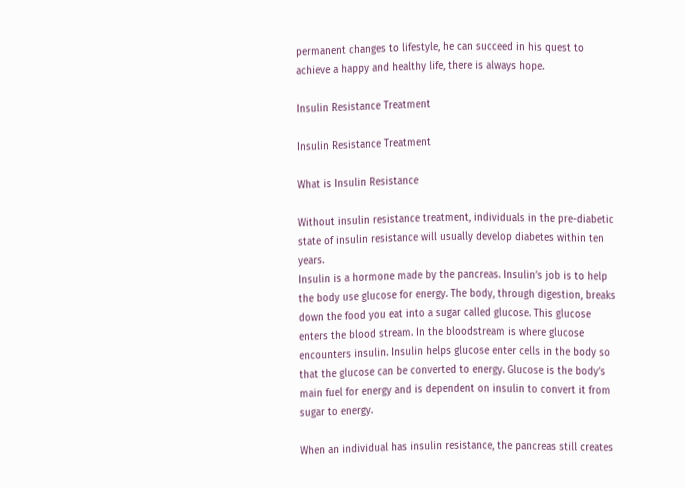permanent changes to lifestyle, he can succeed in his quest to achieve a happy and healthy life, there is always hope.

Insulin Resistance Treatment

Insulin Resistance Treatment

What is Insulin Resistance

Without insulin resistance treatment, individuals in the pre-diabetic state of insulin resistance will usually develop diabetes within ten years.
Insulin is a hormone made by the pancreas. Insulin’s job is to help the body use glucose for energy. The body, through digestion, breaks down the food you eat into a sugar called glucose. This glucose enters the blood stream. In the bloodstream is where glucose encounters insulin. Insulin helps glucose enter cells in the body so that the glucose can be converted to energy. Glucose is the body’s main fuel for energy and is dependent on insulin to convert it from sugar to energy.

When an individual has insulin resistance, the pancreas still creates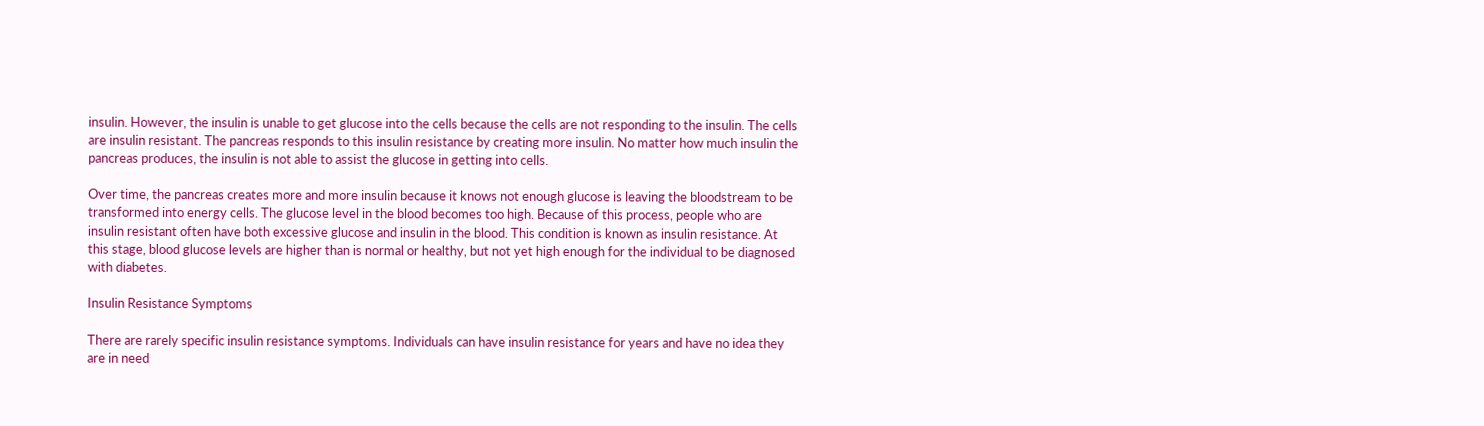insulin. However, the insulin is unable to get glucose into the cells because the cells are not responding to the insulin. The cells are insulin resistant. The pancreas responds to this insulin resistance by creating more insulin. No matter how much insulin the pancreas produces, the insulin is not able to assist the glucose in getting into cells.

Over time, the pancreas creates more and more insulin because it knows not enough glucose is leaving the bloodstream to be transformed into energy cells. The glucose level in the blood becomes too high. Because of this process, people who are insulin resistant often have both excessive glucose and insulin in the blood. This condition is known as insulin resistance. At this stage, blood glucose levels are higher than is normal or healthy, but not yet high enough for the individual to be diagnosed with diabetes.

Insulin Resistance Symptoms

There are rarely specific insulin resistance symptoms. Individuals can have insulin resistance for years and have no idea they are in need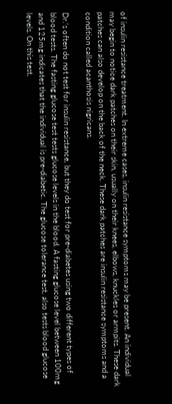of insulin resistance treatment. In extreme cases, insulin resistance symptoms may be present. An individual may begin to notice dark patches on their skin, usually on their knees, elbows, knuckles or armpits. These dark patches can also develop on the back of the neck. These dark patches are insulin resistance symptoms and a condition called acanthosis nigricans.

Dr.’s often do not test for insulin resistance, but they do test for pre-diabetes using two different types of blood tests. The fasting glucose test tests glucose levels in the blood. A fasting glucose level between 100mg and 125mg indicates that the individual is pre-diabetic. The glucose tolerance test, also tests blood glucose levels. On this test,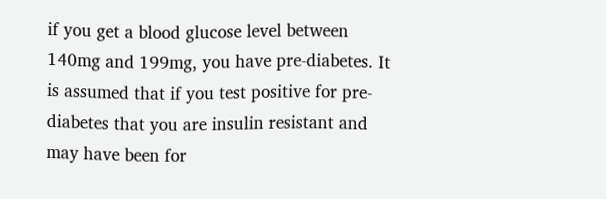if you get a blood glucose level between 140mg and 199mg, you have pre-diabetes. It is assumed that if you test positive for pre-diabetes that you are insulin resistant and may have been for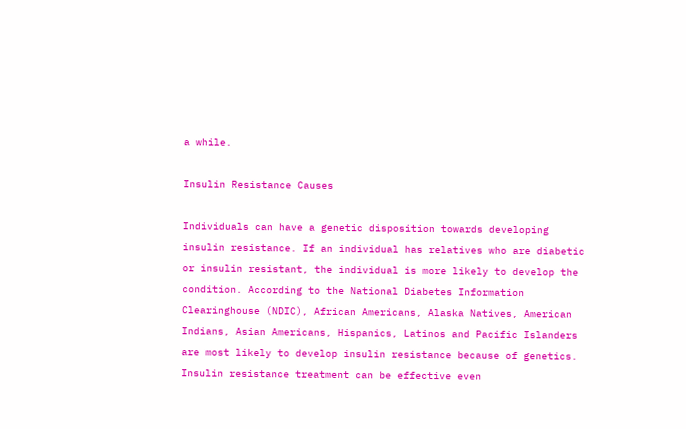a while.

Insulin Resistance Causes

Individuals can have a genetic disposition towards developing insulin resistance. If an individual has relatives who are diabetic or insulin resistant, the individual is more likely to develop the condition. According to the National Diabetes Information Clearinghouse (NDIC), African Americans, Alaska Natives, American Indians, Asian Americans, Hispanics, Latinos and Pacific Islanders are most likely to develop insulin resistance because of genetics. Insulin resistance treatment can be effective even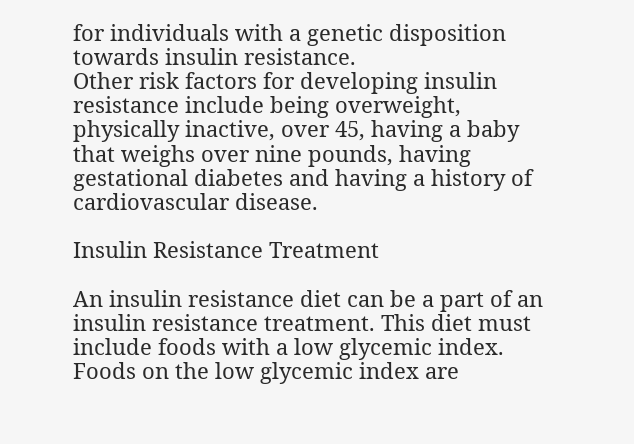for individuals with a genetic disposition towards insulin resistance.
Other risk factors for developing insulin resistance include being overweight, physically inactive, over 45, having a baby that weighs over nine pounds, having gestational diabetes and having a history of cardiovascular disease.

Insulin Resistance Treatment

An insulin resistance diet can be a part of an insulin resistance treatment. This diet must include foods with a low glycemic index. Foods on the low glycemic index are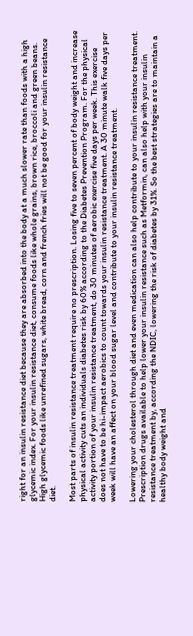right for an insulin resistance diet because they are absorbed into the body at a much slower rate than foods with a high glycemic index. For your insulin resistance diet, consume foods like whole grains, brown rice, broccoli and green beans. High glycemic foods like unrefined sugars, white bread, corn and french fries will not be good for your insulin resistance diet.

Most parts of insulin resistance treatment require no prescription. Losing five to seven percent of body weight and increase physical activity cuts an individuals diabetes risk by 60% according to the Diabetes Prevention Program. For the physical activity portion of your insulin resistance treatment, do 30 minutes of aerobic exercise five days per week. This exercise does not have to be hi-impact aerobics to count towards your insulin resistance treatment. A 30 minute walk five days per week will have an affect on your blood sugar level and contribute to your insulin resistance treatment.

Lowering your cholesterol through diet and even medication can also help contribute to your insulin resistance treatment. Prescription drugs available to help lower your insulin resistance such as Metformin, can also help with your insulin resistance treatment by, according the NDIC, lowering the risk of diabetes by 31%. So the best strategies are to maintain a healthy body weight and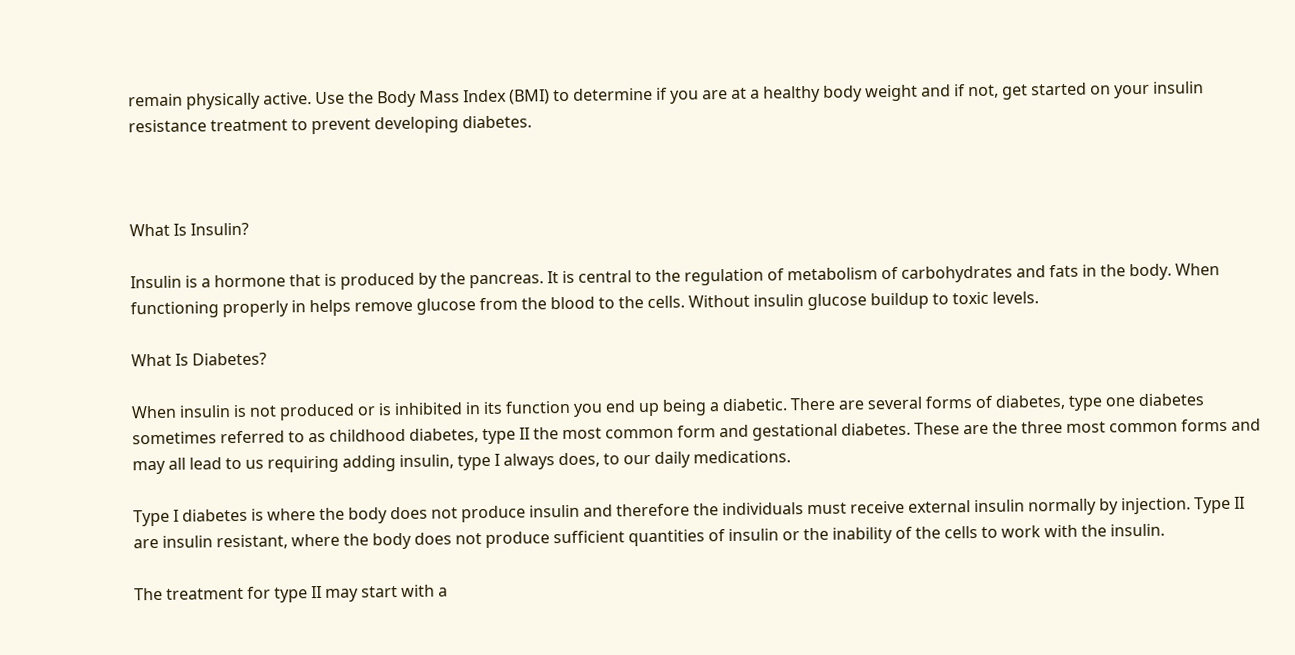remain physically active. Use the Body Mass Index (BMI) to determine if you are at a healthy body weight and if not, get started on your insulin resistance treatment to prevent developing diabetes.



What Is Insulin?

Insulin is a hormone that is produced by the pancreas. It is central to the regulation of metabolism of carbohydrates and fats in the body. When functioning properly in helps remove glucose from the blood to the cells. Without insulin glucose buildup to toxic levels.

What Is Diabetes?

When insulin is not produced or is inhibited in its function you end up being a diabetic. There are several forms of diabetes, type one diabetes sometimes referred to as childhood diabetes, type II the most common form and gestational diabetes. These are the three most common forms and may all lead to us requiring adding insulin, type I always does, to our daily medications.

Type I diabetes is where the body does not produce insulin and therefore the individuals must receive external insulin normally by injection. Type II are insulin resistant, where the body does not produce sufficient quantities of insulin or the inability of the cells to work with the insulin.

The treatment for type II may start with a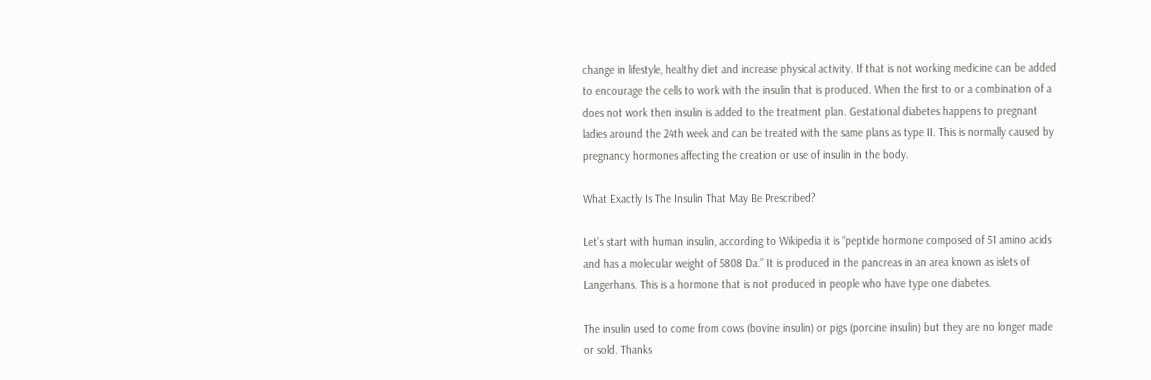change in lifestyle, healthy diet and increase physical activity. If that is not working medicine can be added to encourage the cells to work with the insulin that is produced. When the first to or a combination of a does not work then insulin is added to the treatment plan. Gestational diabetes happens to pregnant ladies around the 24th week and can be treated with the same plans as type II. This is normally caused by pregnancy hormones affecting the creation or use of insulin in the body.

What Exactly Is The Insulin That May Be Prescribed?

Let’s start with human insulin, according to Wikipedia it is “peptide hormone composed of 51 amino acids and has a molecular weight of 5808 Da.” It is produced in the pancreas in an area known as islets of Langerhans. This is a hormone that is not produced in people who have type one diabetes.

The insulin used to come from cows (bovine insulin) or pigs (porcine insulin) but they are no longer made or sold. Thanks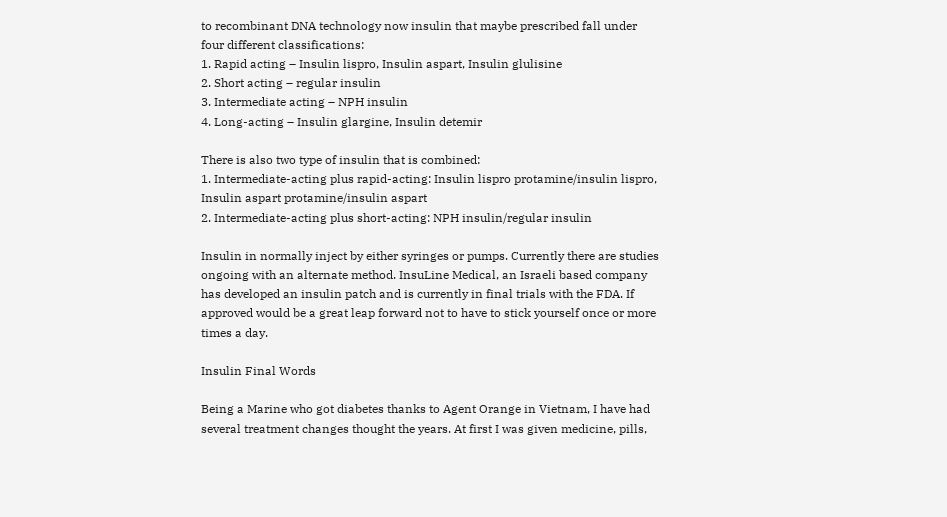to recombinant DNA technology now insulin that maybe prescribed fall under four different classifications:
1. Rapid acting – Insulin lispro, Insulin aspart, Insulin glulisine
2. Short acting – regular insulin
3. Intermediate acting – NPH insulin
4. Long-acting – Insulin glargine, Insulin detemir

There is also two type of insulin that is combined:
1. Intermediate-acting plus rapid-acting: Insulin lispro protamine/insulin lispro, Insulin aspart protamine/insulin aspart
2. Intermediate-acting plus short-acting: NPH insulin/regular insulin

Insulin in normally inject by either syringes or pumps. Currently there are studies ongoing with an alternate method. InsuLine Medical, an Israeli based company has developed an insulin patch and is currently in final trials with the FDA. If approved would be a great leap forward not to have to stick yourself once or more times a day.

Insulin Final Words

Being a Marine who got diabetes thanks to Agent Orange in Vietnam, I have had several treatment changes thought the years. At first I was given medicine, pills,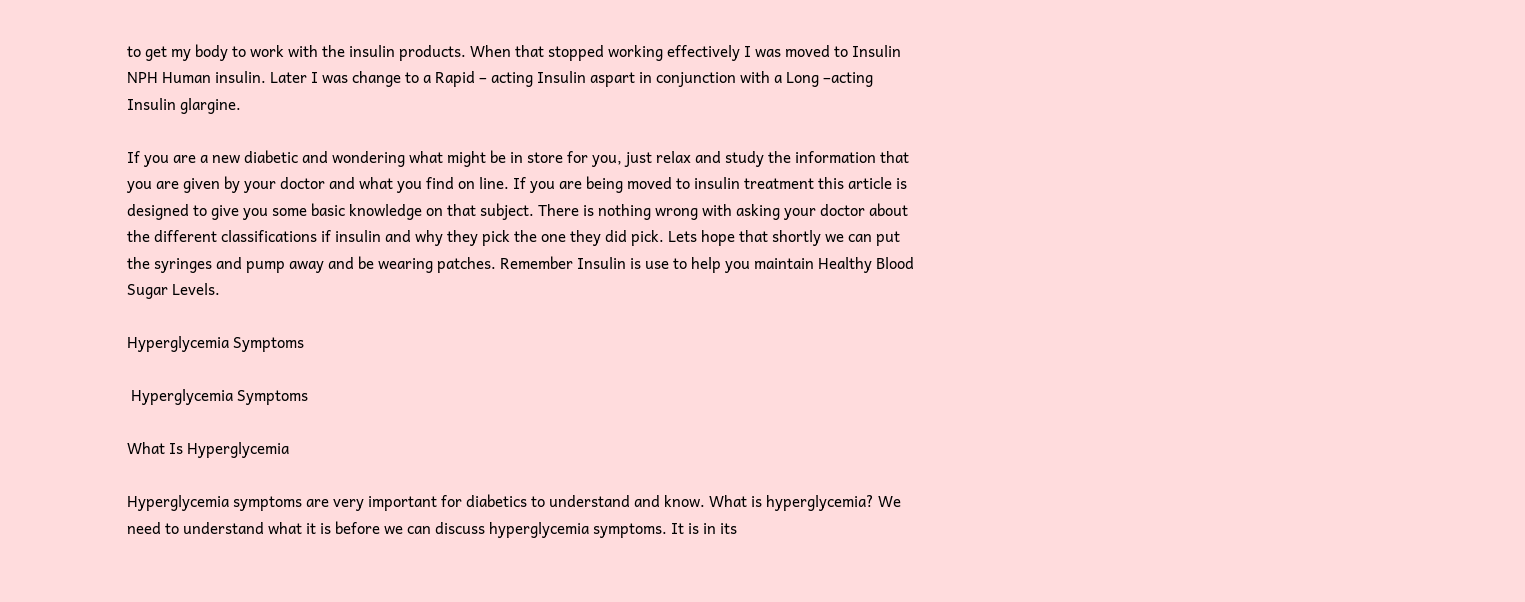to get my body to work with the insulin products. When that stopped working effectively I was moved to Insulin NPH Human insulin. Later I was change to a Rapid – acting Insulin aspart in conjunction with a Long –acting Insulin glargine.

If you are a new diabetic and wondering what might be in store for you, just relax and study the information that you are given by your doctor and what you find on line. If you are being moved to insulin treatment this article is designed to give you some basic knowledge on that subject. There is nothing wrong with asking your doctor about the different classifications if insulin and why they pick the one they did pick. Lets hope that shortly we can put the syringes and pump away and be wearing patches. Remember Insulin is use to help you maintain Healthy Blood Sugar Levels.

Hyperglycemia Symptoms

 Hyperglycemia Symptoms

What Is Hyperglycemia

Hyperglycemia symptoms are very important for diabetics to understand and know. What is hyperglycemia? We need to understand what it is before we can discuss hyperglycemia symptoms. It is in its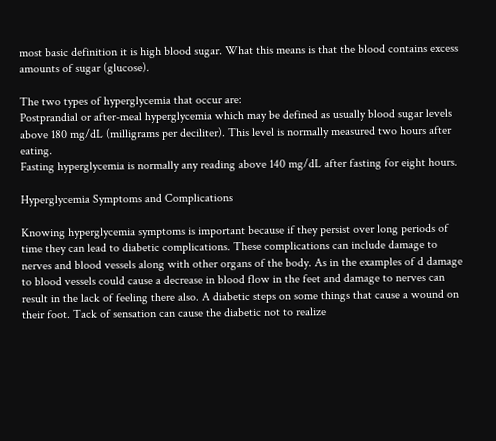most basic definition it is high blood sugar. What this means is that the blood contains excess amounts of sugar (glucose).

The two types of hyperglycemia that occur are:
Postprandial or after-meal hyperglycemia which may be defined as usually blood sugar levels above 180 mg/dL (milligrams per deciliter). This level is normally measured two hours after eating.
Fasting hyperglycemia is normally any reading above 140 mg/dL after fasting for eight hours.

Hyperglycemia Symptoms and Complications

Knowing hyperglycemia symptoms is important because if they persist over long periods of time they can lead to diabetic complications. These complications can include damage to nerves and blood vessels along with other organs of the body. As in the examples of d damage to blood vessels could cause a decrease in blood flow in the feet and damage to nerves can result in the lack of feeling there also. A diabetic steps on some things that cause a wound on their foot. Tack of sensation can cause the diabetic not to realize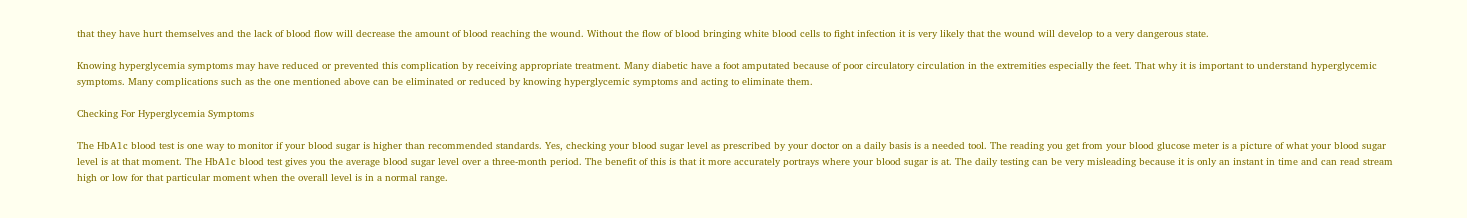that they have hurt themselves and the lack of blood flow will decrease the amount of blood reaching the wound. Without the flow of blood bringing white blood cells to fight infection it is very likely that the wound will develop to a very dangerous state.

Knowing hyperglycemia symptoms may have reduced or prevented this complication by receiving appropriate treatment. Many diabetic have a foot amputated because of poor circulatory circulation in the extremities especially the feet. That why it is important to understand hyperglycemic symptoms. Many complications such as the one mentioned above can be eliminated or reduced by knowing hyperglycemic symptoms and acting to eliminate them.

Checking For Hyperglycemia Symptoms

The HbA1c blood test is one way to monitor if your blood sugar is higher than recommended standards. Yes, checking your blood sugar level as prescribed by your doctor on a daily basis is a needed tool. The reading you get from your blood glucose meter is a picture of what your blood sugar level is at that moment. The HbA1c blood test gives you the average blood sugar level over a three-month period. The benefit of this is that it more accurately portrays where your blood sugar is at. The daily testing can be very misleading because it is only an instant in time and can read stream high or low for that particular moment when the overall level is in a normal range.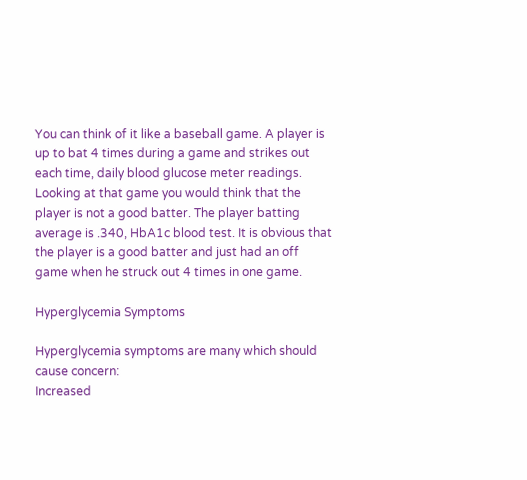You can think of it like a baseball game. A player is up to bat 4 times during a game and strikes out each time, daily blood glucose meter readings. Looking at that game you would think that the player is not a good batter. The player batting average is .340, HbA1c blood test. It is obvious that the player is a good batter and just had an off game when he struck out 4 times in one game.

Hyperglycemia Symptoms

Hyperglycemia symptoms are many which should cause concern:
Increased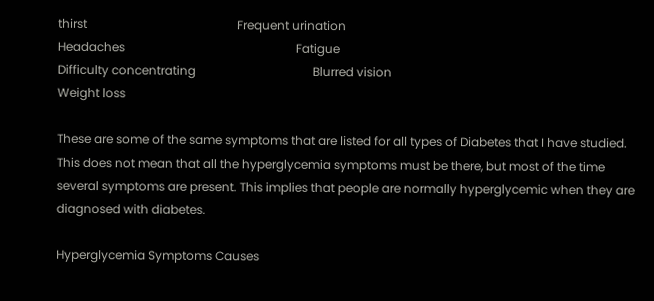thirst                                                  Frequent urination
Headaches                                                         Fatigue
Difficulty concentrating                                       Blurred vision
Weight loss

These are some of the same symptoms that are listed for all types of Diabetes that I have studied. This does not mean that all the hyperglycemia symptoms must be there, but most of the time several symptoms are present. This implies that people are normally hyperglycemic when they are diagnosed with diabetes.

Hyperglycemia Symptoms Causes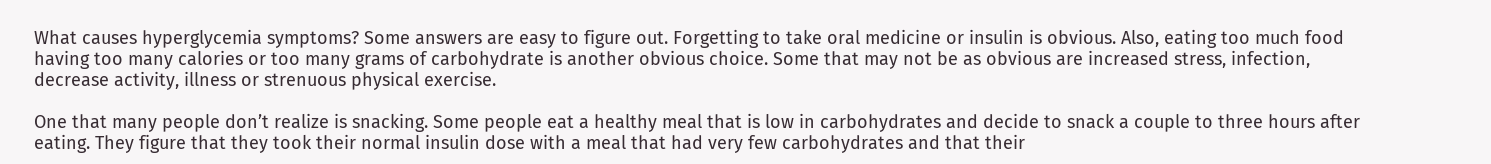What causes hyperglycemia symptoms? Some answers are easy to figure out. Forgetting to take oral medicine or insulin is obvious. Also, eating too much food having too many calories or too many grams of carbohydrate is another obvious choice. Some that may not be as obvious are increased stress, infection, decrease activity, illness or strenuous physical exercise.

One that many people don’t realize is snacking. Some people eat a healthy meal that is low in carbohydrates and decide to snack a couple to three hours after eating. They figure that they took their normal insulin dose with a meal that had very few carbohydrates and that their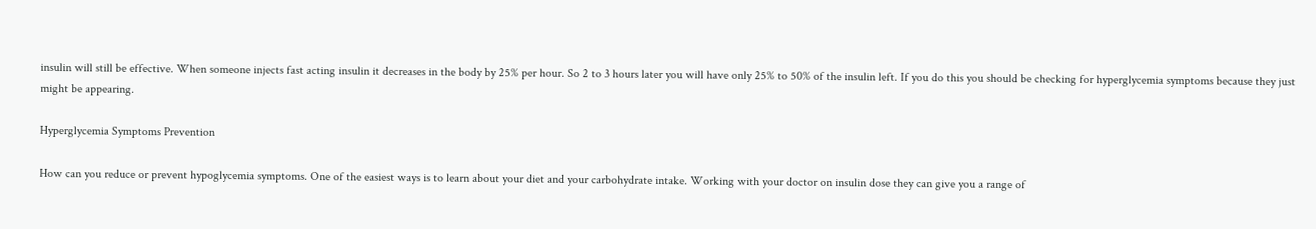insulin will still be effective. When someone injects fast acting insulin it decreases in the body by 25% per hour. So 2 to 3 hours later you will have only 25% to 50% of the insulin left. If you do this you should be checking for hyperglycemia symptoms because they just might be appearing.

Hyperglycemia Symptoms Prevention

How can you reduce or prevent hypoglycemia symptoms. One of the easiest ways is to learn about your diet and your carbohydrate intake. Working with your doctor on insulin dose they can give you a range of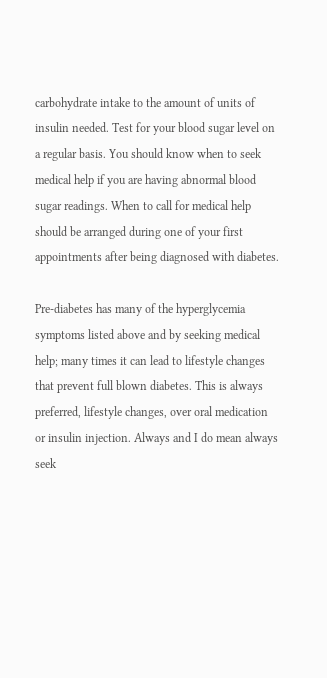carbohydrate intake to the amount of units of insulin needed. Test for your blood sugar level on a regular basis. You should know when to seek medical help if you are having abnormal blood sugar readings. When to call for medical help should be arranged during one of your first appointments after being diagnosed with diabetes.

Pre-diabetes has many of the hyperglycemia symptoms listed above and by seeking medical help; many times it can lead to lifestyle changes that prevent full blown diabetes. This is always preferred, lifestyle changes, over oral medication or insulin injection. Always and I do mean always seek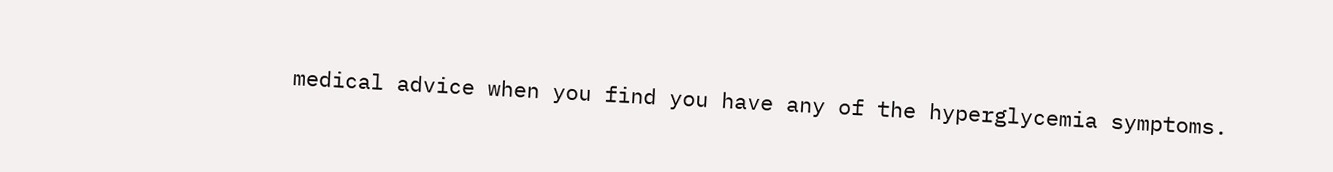medical advice when you find you have any of the hyperglycemia symptoms.